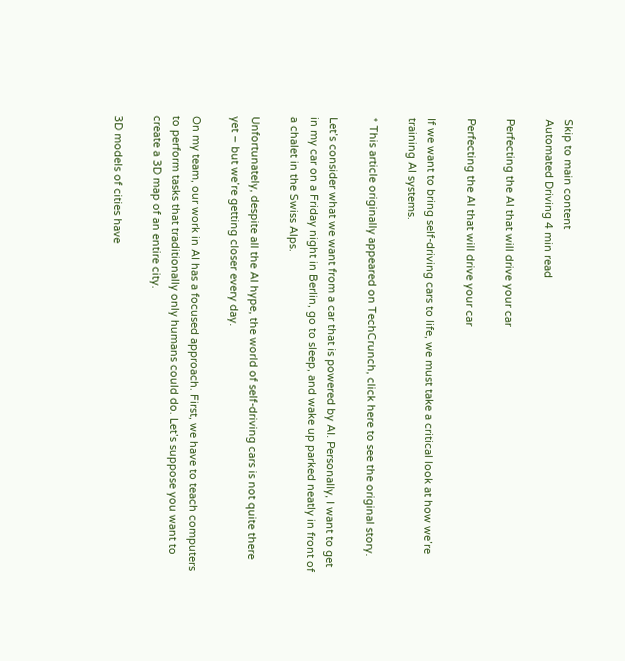Skip to main content
Automated Driving 4 min read

Perfecting the AI that will drive your car

Perfecting the AI that will drive your car

If we want to bring self-driving cars to life, we must take a critical look at how we’re training AI systems.

* This article originally appeared on TechCrunch, click here to see the original story.

Let’s consider what we want from a car that is powered by AI. Personally, I want to get in my car on a Friday night in Berlin, go to sleep, and wake up parked neatly in front of a chalet in the Swiss Alps.

Unfortunately, despite all the AI hype, the world of self-driving cars is not quite there yet – but we’re getting closer every day.

On my team, our work in AI has a focused approach. First, we have to teach computers to perform tasks that traditionally only humans could do. Let’s suppose you want to create a 3D map of an entire city.

3D models of cities have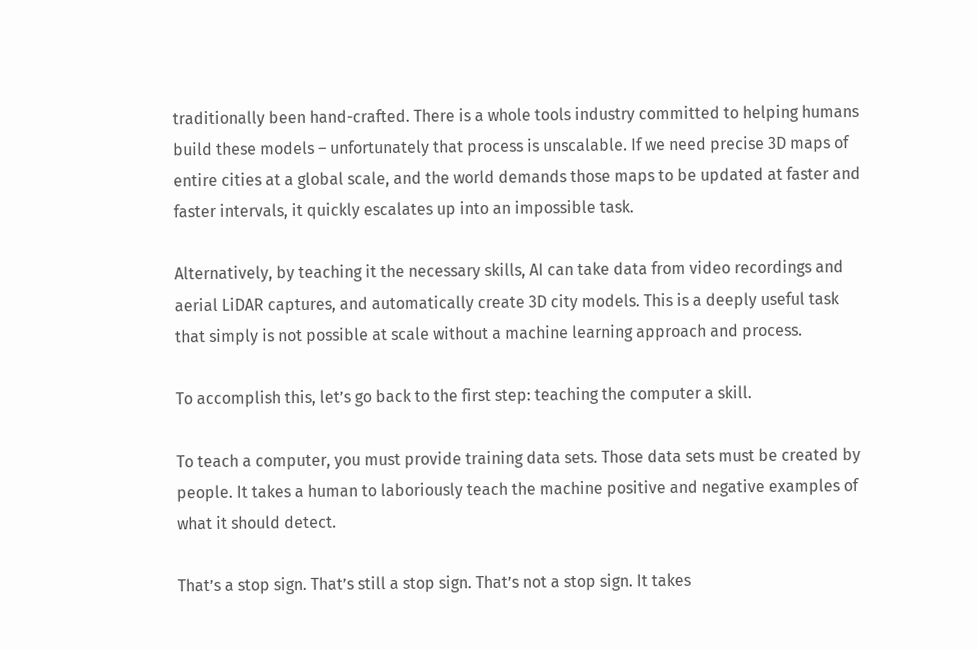traditionally been hand-crafted. There is a whole tools industry committed to helping humans build these models – unfortunately that process is unscalable. If we need precise 3D maps of entire cities at a global scale, and the world demands those maps to be updated at faster and faster intervals, it quickly escalates up into an impossible task.

Alternatively, by teaching it the necessary skills, AI can take data from video recordings and aerial LiDAR captures, and automatically create 3D city models. This is a deeply useful task that simply is not possible at scale without a machine learning approach and process.

To accomplish this, let’s go back to the first step: teaching the computer a skill.

To teach a computer, you must provide training data sets. Those data sets must be created by people. It takes a human to laboriously teach the machine positive and negative examples of what it should detect.

That’s a stop sign. That’s still a stop sign. That’s not a stop sign. It takes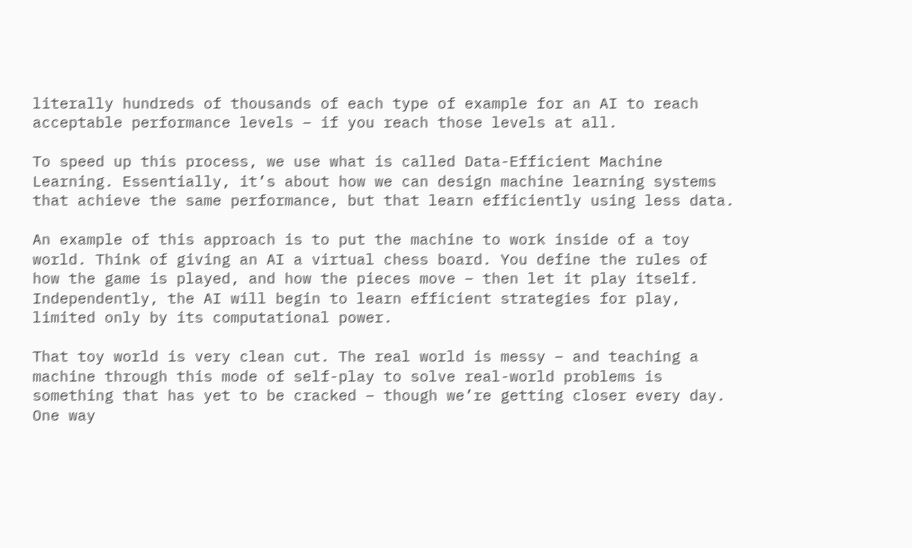literally hundreds of thousands of each type of example for an AI to reach acceptable performance levels – if you reach those levels at all.

To speed up this process, we use what is called Data-Efficient Machine Learning. Essentially, it’s about how we can design machine learning systems that achieve the same performance, but that learn efficiently using less data.

An example of this approach is to put the machine to work inside of a toy world. Think of giving an AI a virtual chess board. You define the rules of how the game is played, and how the pieces move – then let it play itself. Independently, the AI will begin to learn efficient strategies for play, limited only by its computational power.

That toy world is very clean cut. The real world is messy – and teaching a machine through this mode of self-play to solve real-world problems is something that has yet to be cracked – though we’re getting closer every day. One way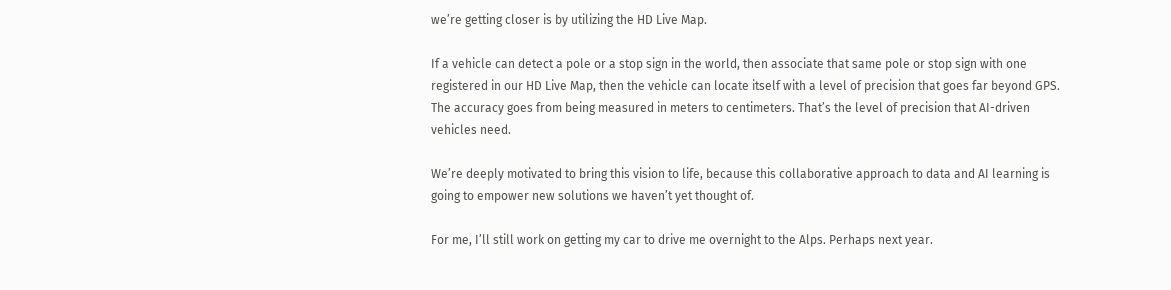we’re getting closer is by utilizing the HD Live Map.

If a vehicle can detect a pole or a stop sign in the world, then associate that same pole or stop sign with one registered in our HD Live Map, then the vehicle can locate itself with a level of precision that goes far beyond GPS. The accuracy goes from being measured in meters to centimeters. That’s the level of precision that AI-driven vehicles need.

We’re deeply motivated to bring this vision to life, because this collaborative approach to data and AI learning is going to empower new solutions we haven’t yet thought of.

For me, I’ll still work on getting my car to drive me overnight to the Alps. Perhaps next year.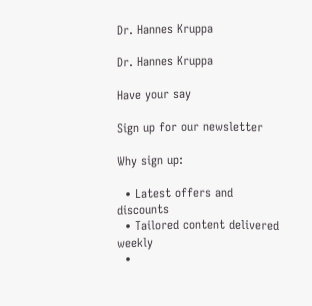Dr. Hannes Kruppa

Dr. Hannes Kruppa

Have your say

Sign up for our newsletter

Why sign up:

  • Latest offers and discounts
  • Tailored content delivered weekly
  •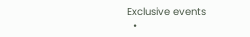Exclusive events
  •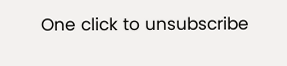One click to unsubscribe